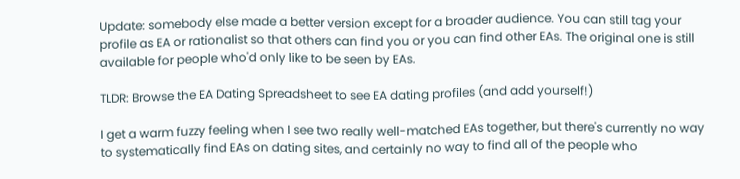Update: somebody else made a better version except for a broader audience. You can still tag your profile as EA or rationalist so that others can find you or you can find other EAs. The original one is still available for people who'd only like to be seen by EAs.

TLDR: Browse the EA Dating Spreadsheet to see EA dating profiles (and add yourself!)

I get a warm fuzzy feeling when I see two really well-matched EAs together, but there's currently no way to systematically find EAs on dating sites, and certainly no way to find all of the people who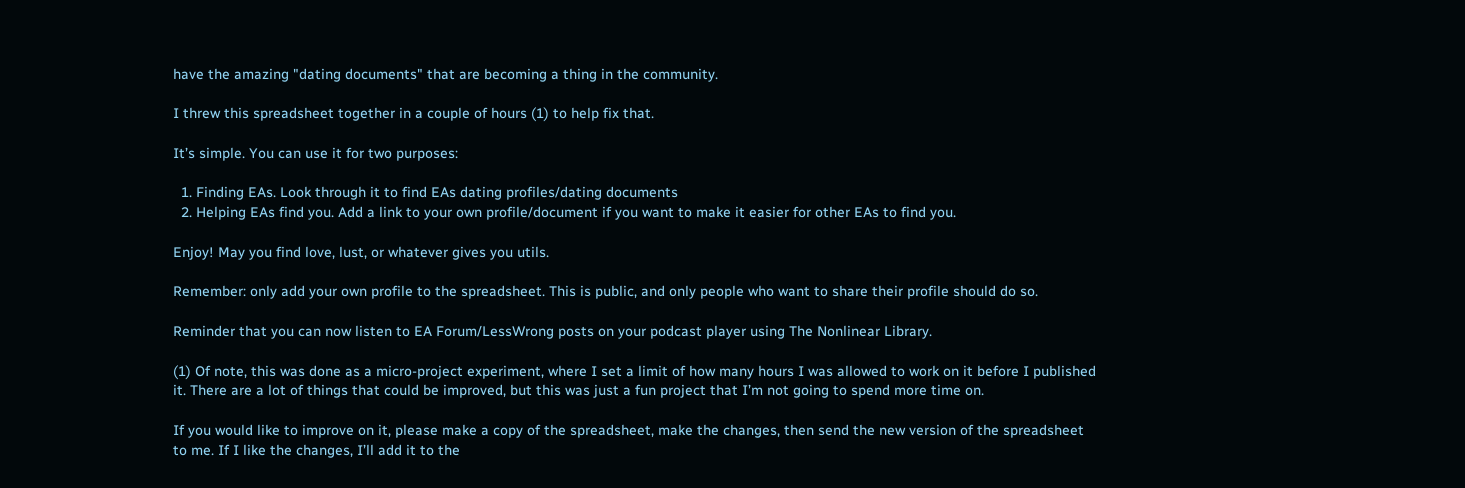have the amazing "dating documents" that are becoming a thing in the community.

I threw this spreadsheet together in a couple of hours (1) to help fix that.

It’s simple. You can use it for two purposes:

  1. Finding EAs. Look through it to find EAs dating profiles/dating documents
  2. Helping EAs find you. Add a link to your own profile/document if you want to make it easier for other EAs to find you.

Enjoy! May you find love, lust, or whatever gives you utils.

Remember: only add your own profile to the spreadsheet. This is public, and only people who want to share their profile should do so.

Reminder that you can now listen to EA Forum/LessWrong posts on your podcast player using The Nonlinear Library.

(1) Of note, this was done as a micro-project experiment, where I set a limit of how many hours I was allowed to work on it before I published it. There are a lot of things that could be improved, but this was just a fun project that I’m not going to spend more time on.

If you would like to improve on it, please make a copy of the spreadsheet, make the changes, then send the new version of the spreadsheet to me. If I like the changes, I’ll add it to the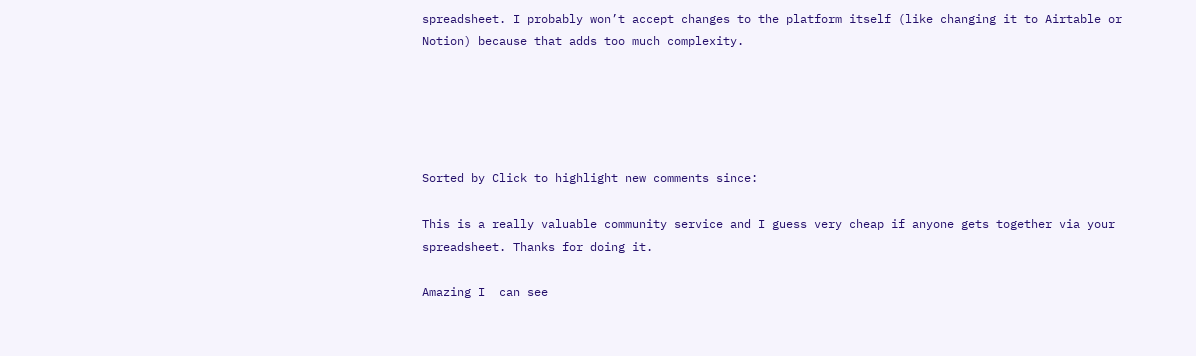spreadsheet. I probably won’t accept changes to the platform itself (like changing it to Airtable or Notion) because that adds too much complexity.





Sorted by Click to highlight new comments since:

This is a really valuable community service and I guess very cheap if anyone gets together via your spreadsheet. Thanks for doing it.

Amazing I  can see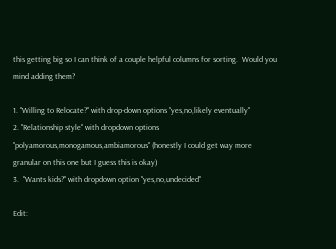this getting big so I can think of a couple helpful columns for sorting.  Would you mind adding them?

1. "Willing to Relocate?" with drop-down options "yes,no,likely eventually"
2. "Relationship style" with dropdown options  "polyamorous,monogamous,ambiamorous" (honestly I could get way more granular on this one but I guess this is okay)
3.  "Wants kids?" with dropdown option "yes,no,undecided"

Edit: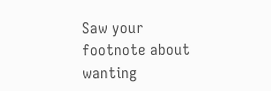Saw your footnote about wanting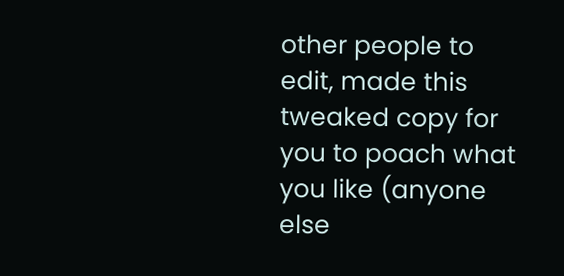other people to edit, made this tweaked copy for you to poach what you like (anyone else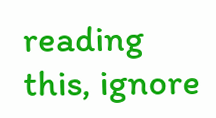reading this, ignore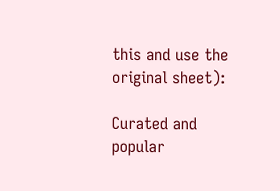this and use the original sheet):

Curated and popular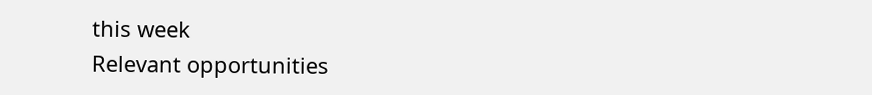this week
Relevant opportunities